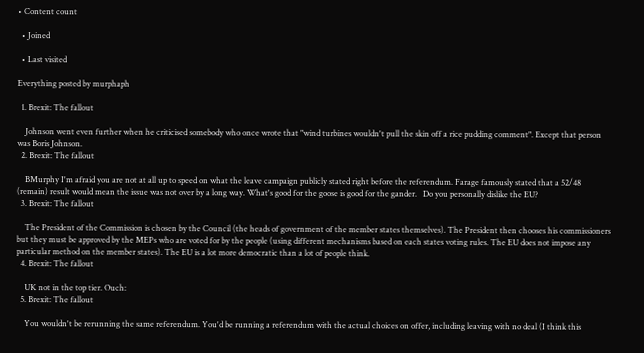• Content count

  • Joined

  • Last visited

Everything posted by murphaph

  1. Brexit: The fallout

    Johnson went even further when he criticised somebody who once wrote that "wind turbines wouldn't pull the skin off a rice pudding comment". Except that person was Boris Johnson.
  2. Brexit: The fallout

    BMurphy I'm afraid you are not at all up to speed on what the leave campaign publicly stated right before the referendum. Farage famously stated that a 52/48 (remain) result would mean the issue was not over by a long way. What's good for the goose is good for the gander.   Do you personally dislike the EU?
  3. Brexit: The fallout

    The President of the Commission is chosen by the Council (the heads of government of the member states themselves). The President then chooses his commissioners but they must be approved by the MEPs who are voted for by the people (using different mechanisms based on each states voting rules. The EU does not impose any particular method on the member states). The EU is a lot more democratic than a lot of people think.
  4. Brexit: The fallout

    UK not in the top tier. Ouch:
  5. Brexit: The fallout

    You wouldn't be rerunning the same referendum. You'd be running a referendum with the actual choices on offer, including leaving with no deal (I think this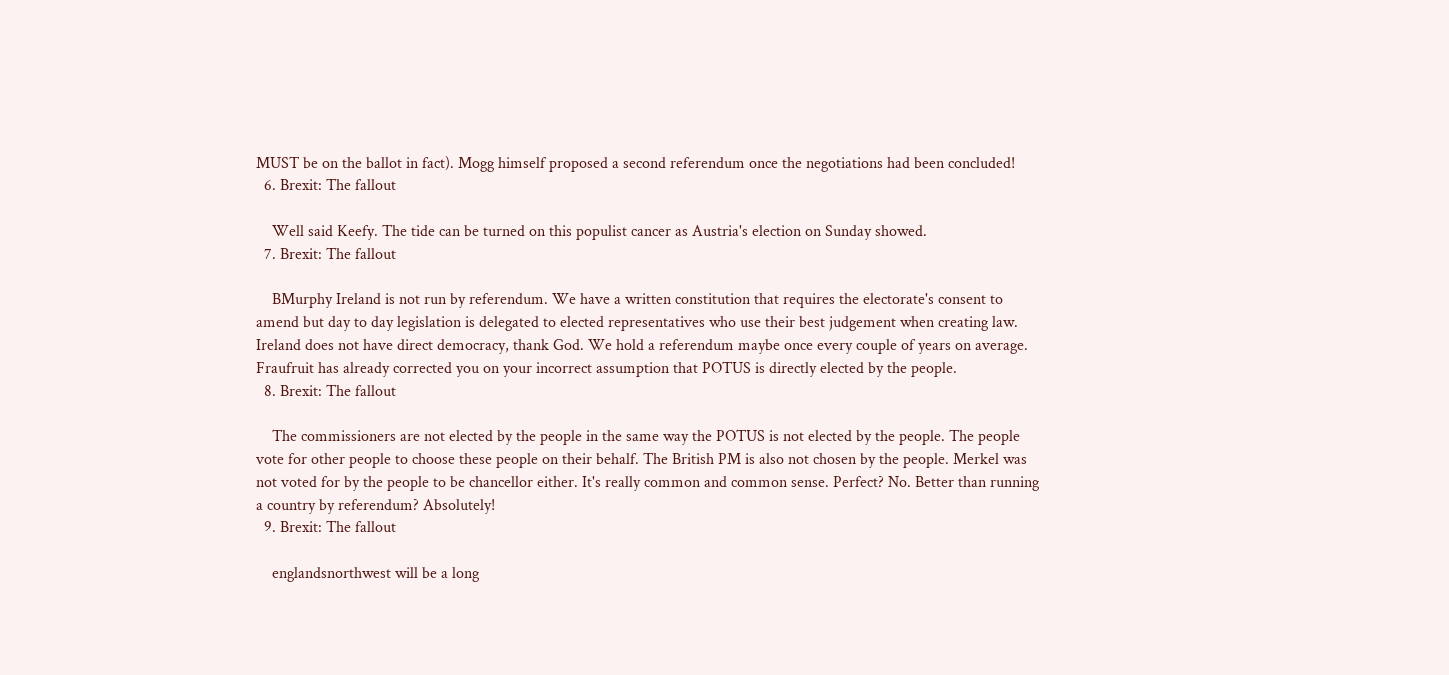MUST be on the ballot in fact). Mogg himself proposed a second referendum once the negotiations had been concluded!
  6. Brexit: The fallout

    Well said Keefy. The tide can be turned on this populist cancer as Austria's election on Sunday showed.
  7. Brexit: The fallout

    BMurphy Ireland is not run by referendum. We have a written constitution that requires the electorate's consent to amend but day to day legislation is delegated to elected representatives who use their best judgement when creating law. Ireland does not have direct democracy, thank God. We hold a referendum maybe once every couple of years on average.   Fraufruit has already corrected you on your incorrect assumption that POTUS is directly elected by the people.
  8. Brexit: The fallout

    The commissioners are not elected by the people in the same way the POTUS is not elected by the people. The people vote for other people to choose these people on their behalf. The British PM is also not chosen by the people. Merkel was not voted for by the people to be chancellor either. It's really common and common sense. Perfect? No. Better than running a country by referendum? Absolutely!
  9. Brexit: The fallout

    englandsnorthwest will be a long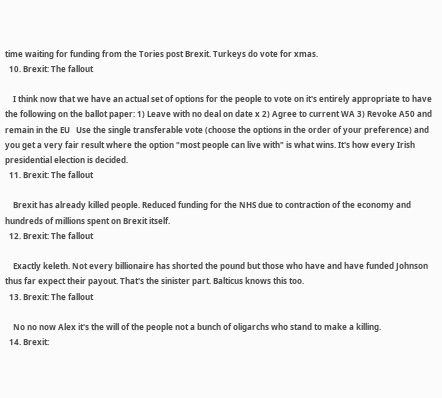time waiting for funding from the Tories post Brexit. Turkeys do vote for xmas.
  10. Brexit: The fallout

    I think now that we have an actual set of options for the people to vote on it's entirely appropriate to have the following on the ballot paper: 1) Leave with no deal on date x 2) Agree to current WA 3) Revoke A50 and remain in the EU   Use the single transferable vote (choose the options in the order of your preference) and you get a very fair result where the option "most people can live with" is what wins. It's how every Irish presidential election is decided.
  11. Brexit: The fallout

    Brexit has already killed people. Reduced funding for the NHS due to contraction of the economy and hundreds of millions spent on Brexit itself.
  12. Brexit: The fallout

    Exactly keleth. Not every billionaire has shorted the pound but those who have and have funded Johnson thus far expect their payout. That's the sinister part. Balticus knows this too.
  13. Brexit: The fallout

    No no now Alex it's the will of the people not a bunch of oligarchs who stand to make a killing.
  14. Brexit: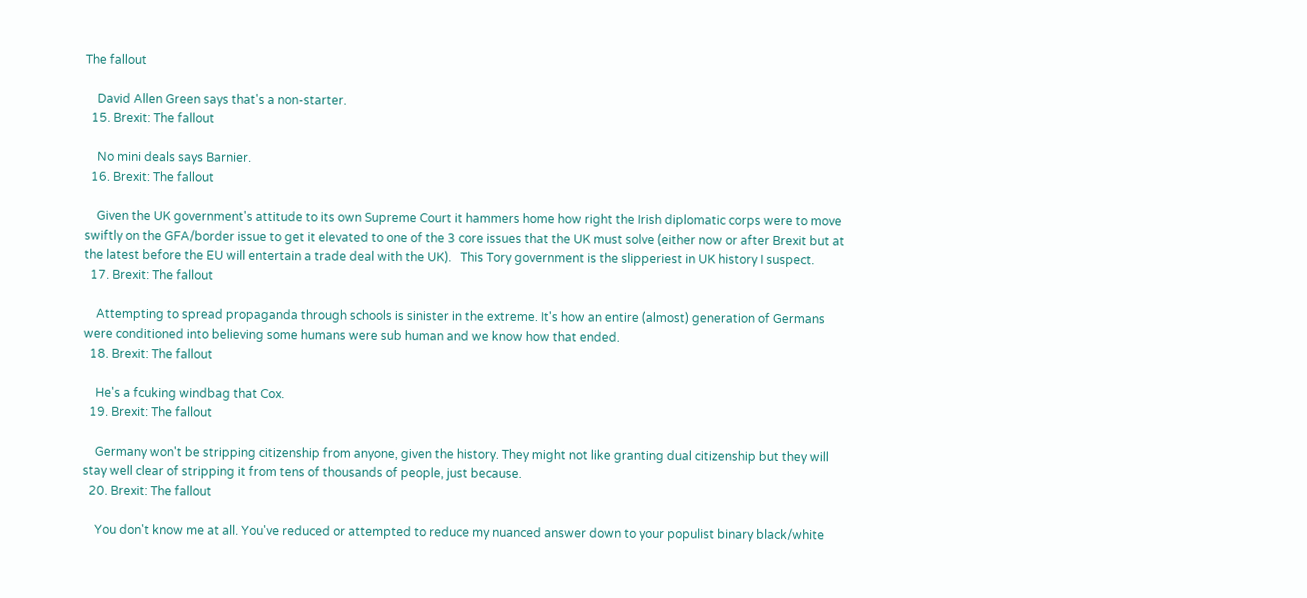The fallout

    David Allen Green says that's a non-starter.
  15. Brexit: The fallout

    No mini deals says Barnier.
  16. Brexit: The fallout

    Given the UK government's attitude to its own Supreme Court it hammers home how right the Irish diplomatic corps were to move swiftly on the GFA/border issue to get it elevated to one of the 3 core issues that the UK must solve (either now or after Brexit but at the latest before the EU will entertain a trade deal with the UK).   This Tory government is the slipperiest in UK history I suspect.
  17. Brexit: The fallout

    Attempting to spread propaganda through schools is sinister in the extreme. It's how an entire (almost) generation of Germans were conditioned into believing some humans were sub human and we know how that ended.
  18. Brexit: The fallout

    He's a fcuking windbag that Cox.
  19. Brexit: The fallout

    Germany won't be stripping citizenship from anyone, given the history. They might not like granting dual citizenship but they will stay well clear of stripping it from tens of thousands of people, just because.
  20. Brexit: The fallout

    You don't know me at all. You've reduced or attempted to reduce my nuanced answer down to your populist binary black/white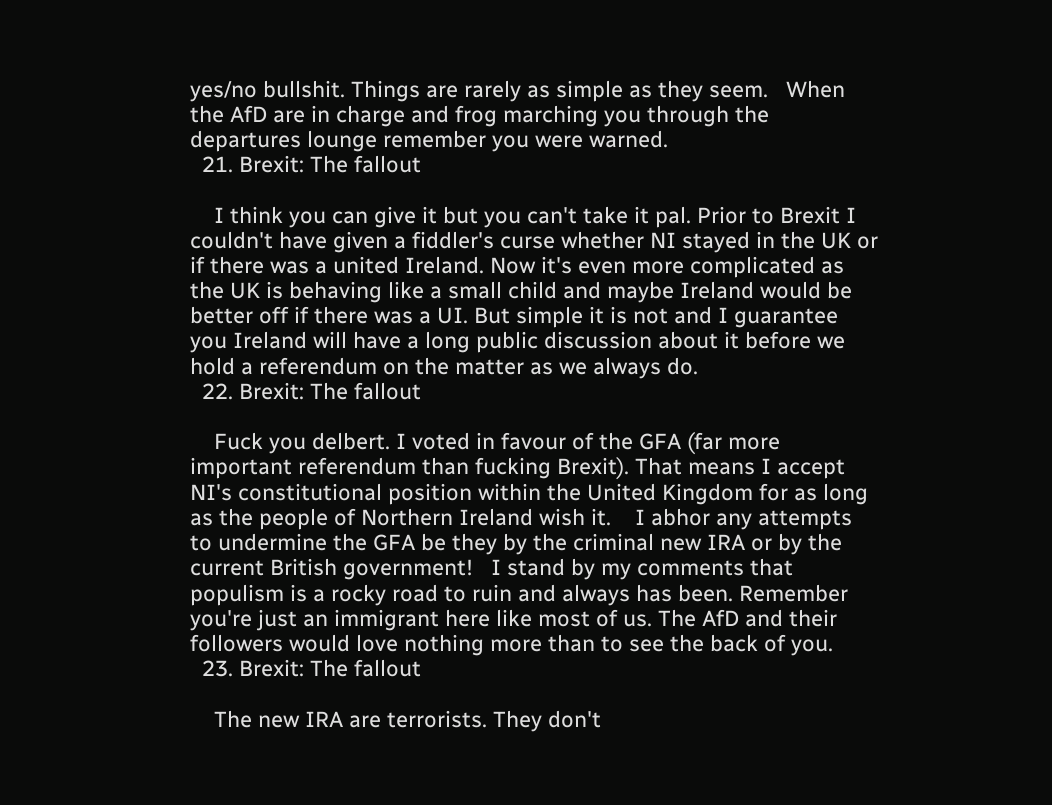yes/no bullshit. Things are rarely as simple as they seem.   When the AfD are in charge and frog marching you through the departures lounge remember you were warned.
  21. Brexit: The fallout

    I think you can give it but you can't take it pal. Prior to Brexit I couldn't have given a fiddler's curse whether NI stayed in the UK or if there was a united Ireland. Now it's even more complicated as the UK is behaving like a small child and maybe Ireland would be better off if there was a UI. But simple it is not and I guarantee you Ireland will have a long public discussion about it before we hold a referendum on the matter as we always do.
  22. Brexit: The fallout

    Fuck you delbert. I voted in favour of the GFA (far more important referendum than fucking Brexit). That means I accept NI's constitutional position within the United Kingdom for as long as the people of Northern Ireland wish it.    I abhor any attempts to undermine the GFA be they by the criminal new IRA or by the current British government!   I stand by my comments that populism is a rocky road to ruin and always has been. Remember you're just an immigrant here like most of us. The AfD and their followers would love nothing more than to see the back of you.
  23. Brexit: The fallout

    The new IRA are terrorists. They don't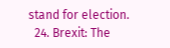stand for election.
  24. Brexit: The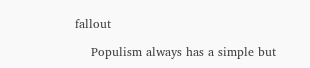fallout

    Populism always has a simple but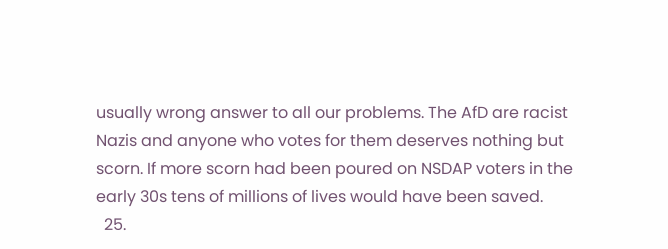usually wrong answer to all our problems. The AfD are racist Nazis and anyone who votes for them deserves nothing but scorn. If more scorn had been poured on NSDAP voters in the early 30s tens of millions of lives would have been saved.
  25.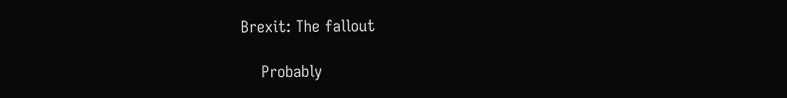Brexit: The fallout

    Probably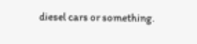diesel cars or something.